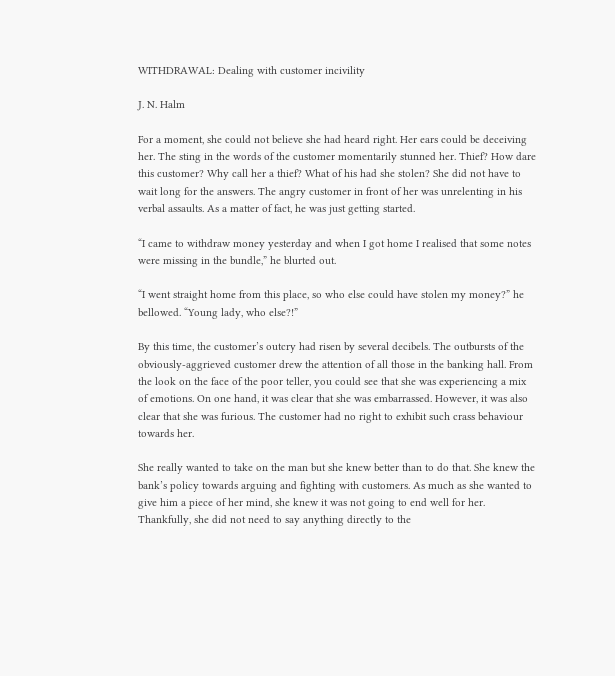WITHDRAWAL: Dealing with customer incivility

J. N. Halm

For a moment, she could not believe she had heard right. Her ears could be deceiving her. The sting in the words of the customer momentarily stunned her. Thief? How dare this customer? Why call her a thief? What of his had she stolen? She did not have to wait long for the answers. The angry customer in front of her was unrelenting in his verbal assaults. As a matter of fact, he was just getting started.

“I came to withdraw money yesterday and when I got home I realised that some notes were missing in the bundle,” he blurted out.

“I went straight home from this place, so who else could have stolen my money?” he bellowed. “Young lady, who else?!”

By this time, the customer’s outcry had risen by several decibels. The outbursts of the obviously-aggrieved customer drew the attention of all those in the banking hall. From the look on the face of the poor teller, you could see that she was experiencing a mix of emotions. On one hand, it was clear that she was embarrassed. However, it was also clear that she was furious. The customer had no right to exhibit such crass behaviour towards her.

She really wanted to take on the man but she knew better than to do that. She knew the bank’s policy towards arguing and fighting with customers. As much as she wanted to give him a piece of her mind, she knew it was not going to end well for her. Thankfully, she did not need to say anything directly to the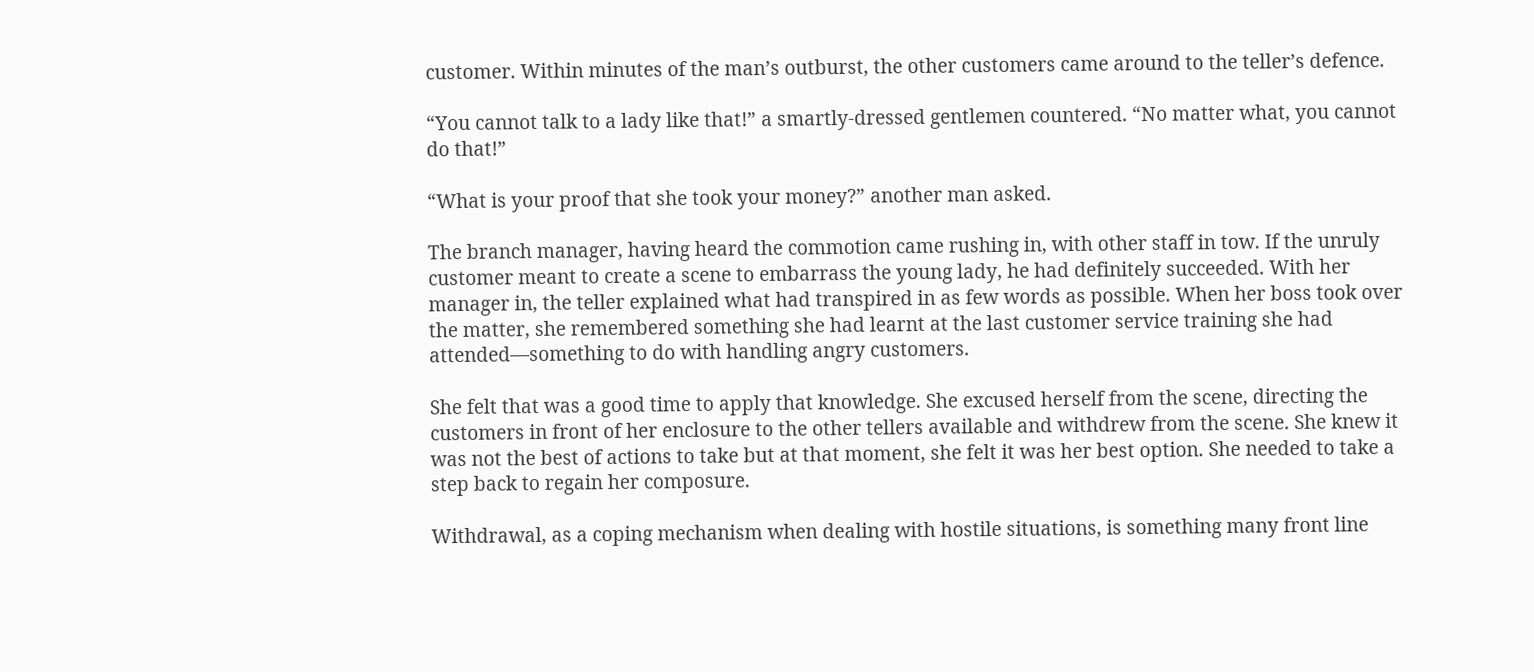customer. Within minutes of the man’s outburst, the other customers came around to the teller’s defence.

“You cannot talk to a lady like that!” a smartly-dressed gentlemen countered. “No matter what, you cannot do that!”

“What is your proof that she took your money?” another man asked.

The branch manager, having heard the commotion came rushing in, with other staff in tow. If the unruly customer meant to create a scene to embarrass the young lady, he had definitely succeeded. With her manager in, the teller explained what had transpired in as few words as possible. When her boss took over the matter, she remembered something she had learnt at the last customer service training she had attended—something to do with handling angry customers.

She felt that was a good time to apply that knowledge. She excused herself from the scene, directing the customers in front of her enclosure to the other tellers available and withdrew from the scene. She knew it was not the best of actions to take but at that moment, she felt it was her best option. She needed to take a step back to regain her composure.

Withdrawal, as a coping mechanism when dealing with hostile situations, is something many front line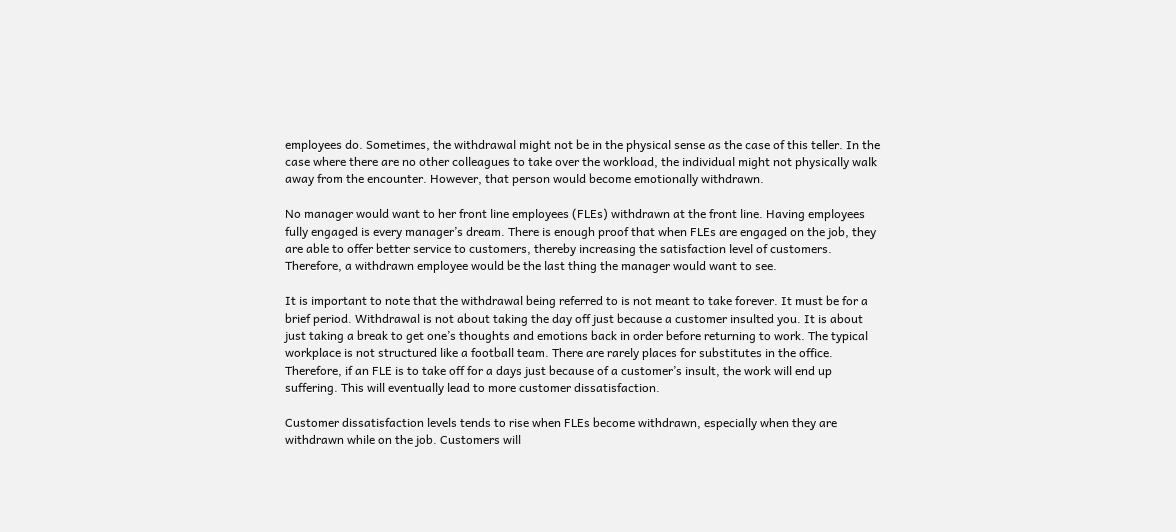employees do. Sometimes, the withdrawal might not be in the physical sense as the case of this teller. In the case where there are no other colleagues to take over the workload, the individual might not physically walk away from the encounter. However, that person would become emotionally withdrawn.

No manager would want to her front line employees (FLEs) withdrawn at the front line. Having employees fully engaged is every manager’s dream. There is enough proof that when FLEs are engaged on the job, they are able to offer better service to customers, thereby increasing the satisfaction level of customers. Therefore, a withdrawn employee would be the last thing the manager would want to see.

It is important to note that the withdrawal being referred to is not meant to take forever. It must be for a brief period. Withdrawal is not about taking the day off just because a customer insulted you. It is about just taking a break to get one’s thoughts and emotions back in order before returning to work. The typical workplace is not structured like a football team. There are rarely places for substitutes in the office. Therefore, if an FLE is to take off for a days just because of a customer’s insult, the work will end up suffering. This will eventually lead to more customer dissatisfaction.

Customer dissatisfaction levels tends to rise when FLEs become withdrawn, especially when they are withdrawn while on the job. Customers will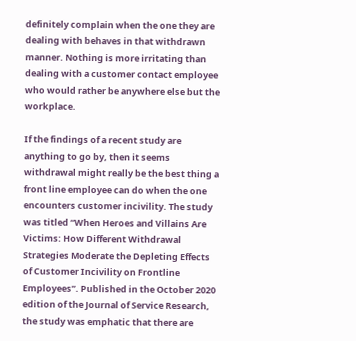definitely complain when the one they are dealing with behaves in that withdrawn manner. Nothing is more irritating than dealing with a customer contact employee who would rather be anywhere else but the workplace.

If the findings of a recent study are anything to go by, then it seems withdrawal might really be the best thing a front line employee can do when the one encounters customer incivility. The study was titled “When Heroes and Villains Are Victims: How Different Withdrawal Strategies Moderate the Depleting Effects of Customer Incivility on Frontline Employees”. Published in the October 2020 edition of the Journal of Service Research, the study was emphatic that there are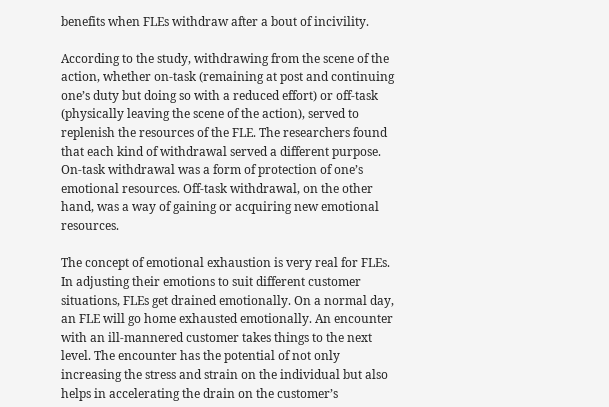benefits when FLEs withdraw after a bout of incivility.

According to the study, withdrawing from the scene of the action, whether on-task (remaining at post and continuing one’s duty but doing so with a reduced effort) or off-task (physically leaving the scene of the action), served to replenish the resources of the FLE. The researchers found that each kind of withdrawal served a different purpose. On-task withdrawal was a form of protection of one’s emotional resources. Off-task withdrawal, on the other hand, was a way of gaining or acquiring new emotional resources.

The concept of emotional exhaustion is very real for FLEs. In adjusting their emotions to suit different customer situations, FLEs get drained emotionally. On a normal day, an FLE will go home exhausted emotionally. An encounter with an ill-mannered customer takes things to the next level. The encounter has the potential of not only increasing the stress and strain on the individual but also helps in accelerating the drain on the customer’s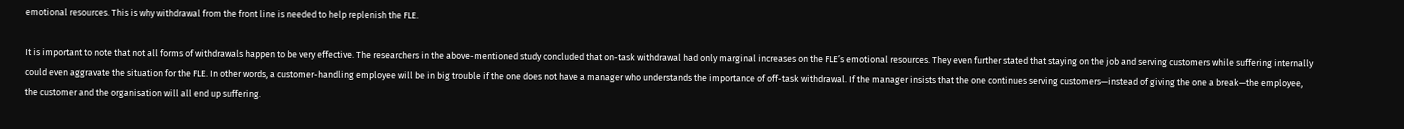emotional resources. This is why withdrawal from the front line is needed to help replenish the FLE.

It is important to note that not all forms of withdrawals happen to be very effective. The researchers in the above-mentioned study concluded that on-task withdrawal had only marginal increases on the FLE’s emotional resources. They even further stated that staying on the job and serving customers while suffering internally could even aggravate the situation for the FLE. In other words, a customer-handling employee will be in big trouble if the one does not have a manager who understands the importance of off-task withdrawal. If the manager insists that the one continues serving customers—instead of giving the one a break—the employee, the customer and the organisation will all end up suffering.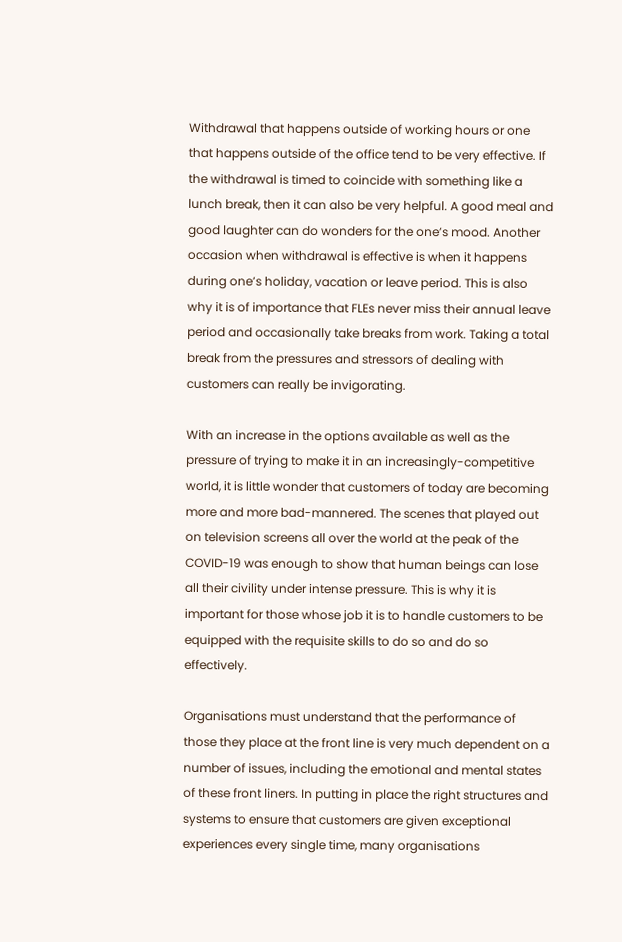Withdrawal that happens outside of working hours or one that happens outside of the office tend to be very effective. If the withdrawal is timed to coincide with something like a lunch break, then it can also be very helpful. A good meal and good laughter can do wonders for the one’s mood. Another occasion when withdrawal is effective is when it happens during one’s holiday, vacation or leave period. This is also why it is of importance that FLEs never miss their annual leave period and occasionally take breaks from work. Taking a total break from the pressures and stressors of dealing with customers can really be invigorating.

With an increase in the options available as well as the pressure of trying to make it in an increasingly-competitive world, it is little wonder that customers of today are becoming more and more bad-mannered. The scenes that played out on television screens all over the world at the peak of the COVID-19 was enough to show that human beings can lose all their civility under intense pressure. This is why it is important for those whose job it is to handle customers to be equipped with the requisite skills to do so and do so effectively.

Organisations must understand that the performance of those they place at the front line is very much dependent on a number of issues, including the emotional and mental states of these front liners. In putting in place the right structures and systems to ensure that customers are given exceptional experiences every single time, many organisations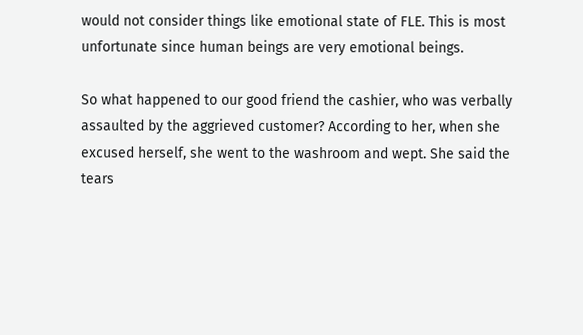would not consider things like emotional state of FLE. This is most unfortunate since human beings are very emotional beings.

So what happened to our good friend the cashier, who was verbally assaulted by the aggrieved customer? According to her, when she excused herself, she went to the washroom and wept. She said the tears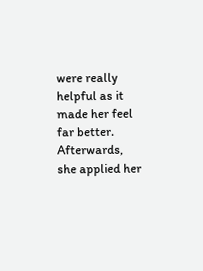were really helpful as it made her feel far better. Afterwards, she applied her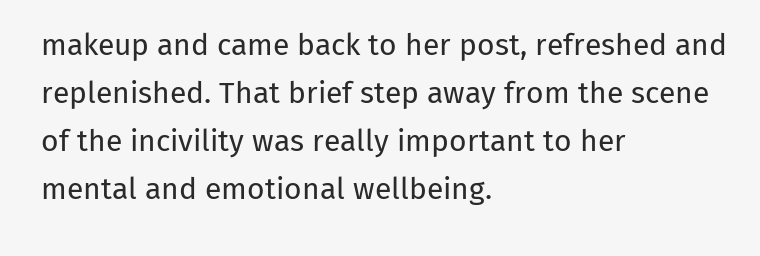makeup and came back to her post, refreshed and replenished. That brief step away from the scene of the incivility was really important to her mental and emotional wellbeing.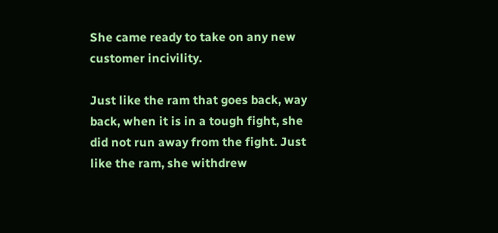She came ready to take on any new customer incivility.

Just like the ram that goes back, way back, when it is in a tough fight, she did not run away from the fight. Just like the ram, she withdrew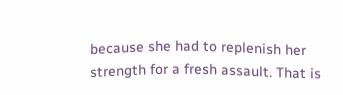because she had to replenish her strength for a fresh assault. That is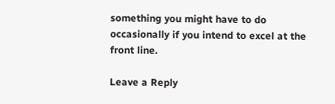something you might have to do occasionally if you intend to excel at the front line.

Leave a Reply